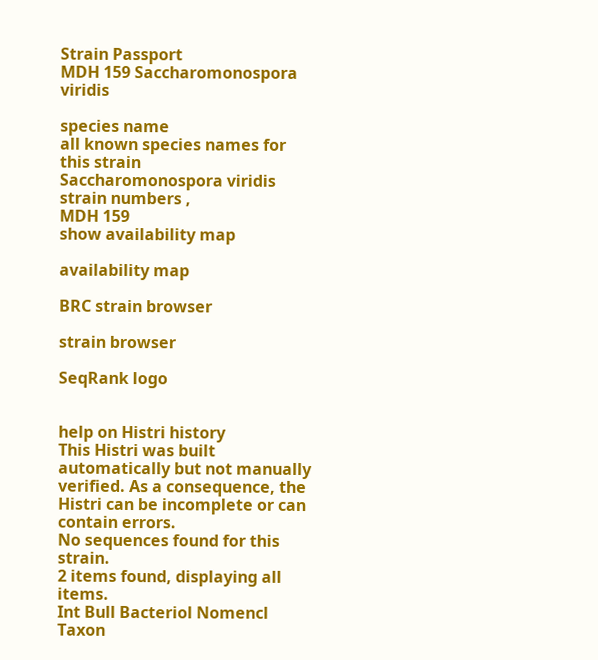Strain Passport
MDH 159 Saccharomonospora viridis

species name
all known species names for this strain
Saccharomonospora viridis
strain numbers ,
MDH 159
show availability map

availability map

BRC strain browser

strain browser

SeqRank logo


help on Histri history
This Histri was built automatically but not manually verified. As a consequence, the Histri can be incomplete or can contain errors.
No sequences found for this strain.
2 items found, displaying all items.
Int Bull Bacteriol Nomencl Taxon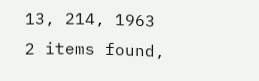13, 214, 1963
2 items found,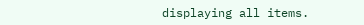displaying all items.